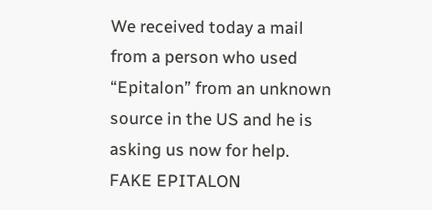We received today a mail from a person who used “Epitalon” from an unknown source in the US and he is asking us now for help.
FAKE EPITALON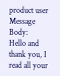product user
Message Body:
Hello and thank you, I read all your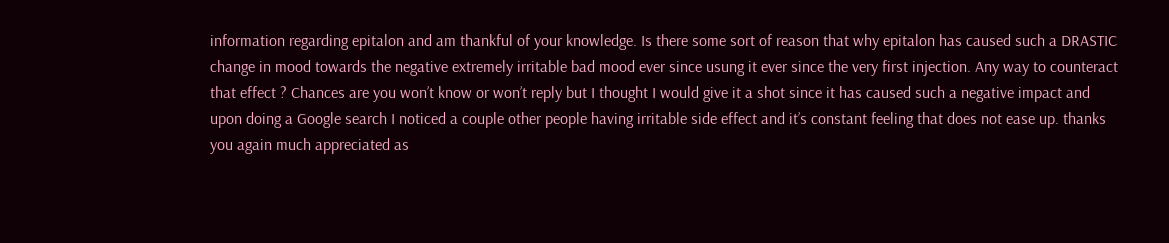information regarding epitalon and am thankful of your knowledge. Is there some sort of reason that why epitalon has caused such a DRASTIC change in mood towards the negative extremely irritable bad mood ever since usung it ever since the very first injection. Any way to counteract that effect ? Chances are you won’t know or won’t reply but I thought I would give it a shot since it has caused such a negative impact and upon doing a Google search I noticed a couple other people having irritable side effect and it’s constant feeling that does not ease up. thanks you again much appreciated as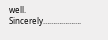well. Sincerely……………….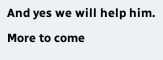And yes we will help him. More to come